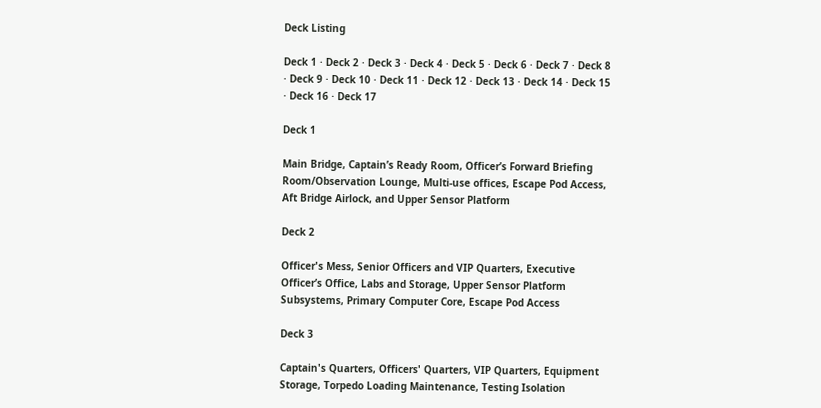Deck Listing

Deck 1 · Deck 2 · Deck 3 · Deck 4 · Deck 5 · Deck 6 · Deck 7 · Deck 8 · Deck 9 · Deck 10 · Deck 11 · Deck 12 · Deck 13 · Deck 14 · Deck 15 · Deck 16 · Deck 17

Deck 1

Main Bridge, Captain’s Ready Room, Officer’s Forward Briefing Room/Observation Lounge, Multi-use offices, Escape Pod Access, Aft Bridge Airlock, and Upper Sensor Platform

Deck 2

Officer's Mess, Senior Officers and VIP Quarters, Executive Officer’s Office, Labs and Storage, Upper Sensor Platform Subsystems, Primary Computer Core, Escape Pod Access

Deck 3

Captain's Quarters, Officers' Quarters, VIP Quarters, Equipment Storage, Torpedo Loading Maintenance, Testing Isolation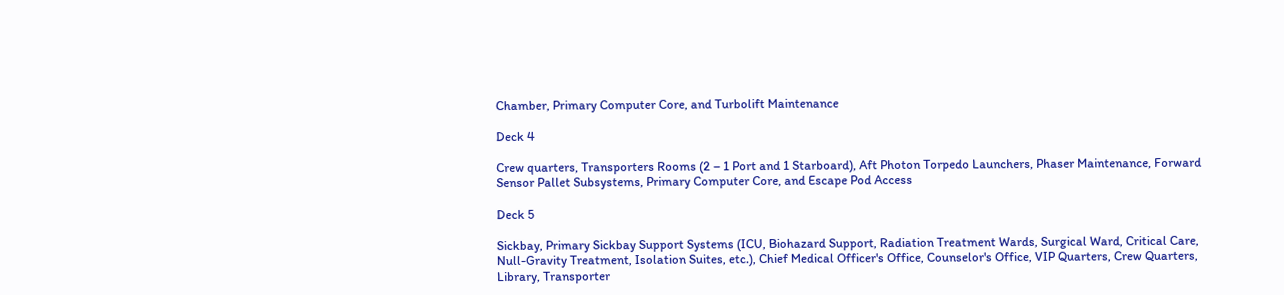Chamber, Primary Computer Core, and Turbolift Maintenance

Deck 4

Crew quarters, Transporters Rooms (2 – 1 Port and 1 Starboard), Aft Photon Torpedo Launchers, Phaser Maintenance, Forward Sensor Pallet Subsystems, Primary Computer Core, and Escape Pod Access

Deck 5

Sickbay, Primary Sickbay Support Systems (ICU, Biohazard Support, Radiation Treatment Wards, Surgical Ward, Critical Care, Null-Gravity Treatment, Isolation Suites, etc.), Chief Medical Officer's Office, Counselor's Office, VIP Quarters, Crew Quarters, Library, Transporter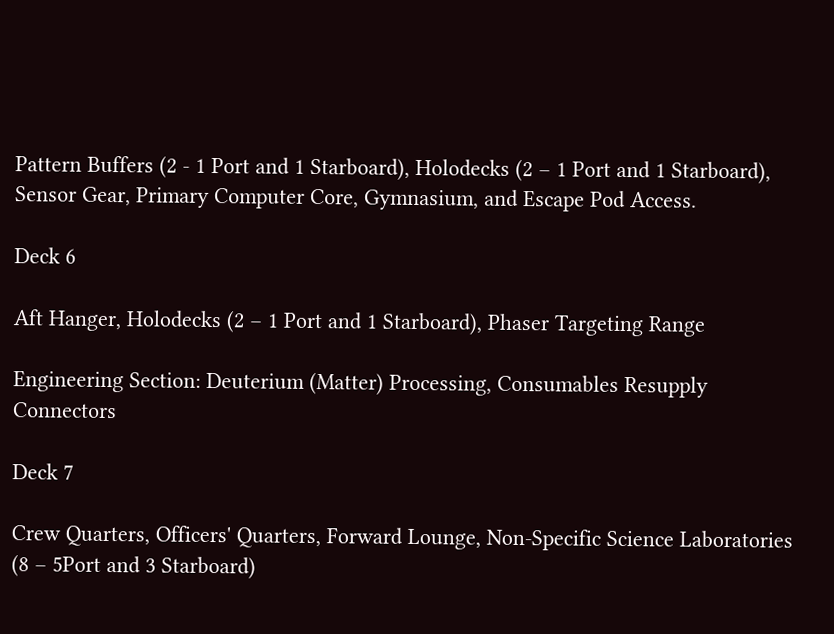Pattern Buffers (2 - 1 Port and 1 Starboard), Holodecks (2 – 1 Port and 1 Starboard), Sensor Gear, Primary Computer Core, Gymnasium, and Escape Pod Access.

Deck 6

Aft Hanger, Holodecks (2 – 1 Port and 1 Starboard), Phaser Targeting Range

Engineering Section: Deuterium (Matter) Processing, Consumables Resupply Connectors

Deck 7

Crew Quarters, Officers' Quarters, Forward Lounge, Non-Specific Science Laboratories (8 – 5Port and 3 Starboard)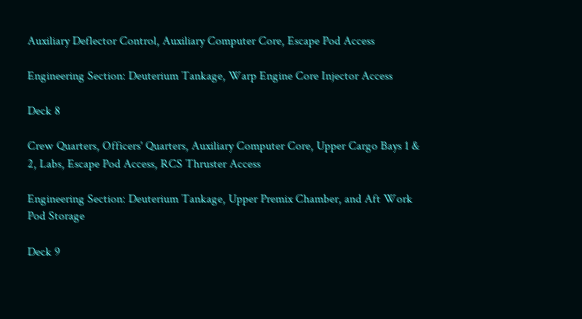Auxiliary Deflector Control, Auxiliary Computer Core, Escape Pod Access

Engineering Section: Deuterium Tankage, Warp Engine Core Injector Access

Deck 8

Crew Quarters, Officers' Quarters, Auxiliary Computer Core, Upper Cargo Bays 1 & 2, Labs, Escape Pod Access, RCS Thruster Access

Engineering Section: Deuterium Tankage, Upper Premix Chamber, and Aft Work Pod Storage

Deck 9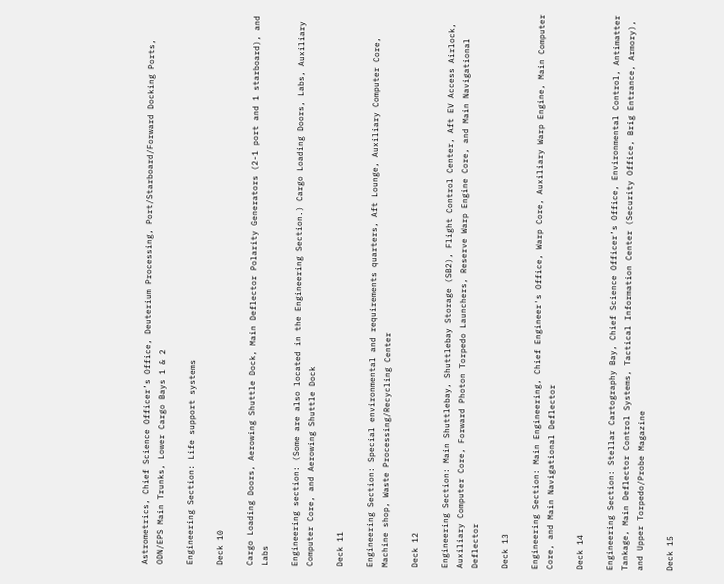Astrometrics, Chief Science Officer’s Office, Deuterium Processing, Port/Starboard/Forward Docking Ports, ODN/EPS Main Trunks, Lower Cargo Bays 1 & 2

Engineering Section: Life support systems

Deck 10

Cargo Loading Doors, Aerowing Shuttle Dock, Main Deflector Polarity Generators (2-1 port and 1 starboard), and Labs

Engineering section: (Some are also located in the Engineering Section.) Cargo Loading Doors, Labs, Auxiliary Computer Core, and Aerowing Shuttle Dock

Deck 11

Engineering Section: Special environmental and requirements quarters, Aft Lounge, Auxiliary Computer Core, Machine shop, Waste Processing/Recycling Center

Deck 12

Engineering Section: Main Shuttlebay, Shuttlebay Storage (SB2), Flight Control Center, Aft EV Access Airlock, Auxiliary Computer Core, Forward Photon Torpedo Launchers, Reserve Warp Engine Core, and Main Navigational Deflector

Deck 13

Engineering Section: Main Engineering, Chief Engineer's Office, Warp Core, Auxiliary Warp Engine, Main Computer Core, and Main Navigational Deflector

Deck 14

Engineering Section: Stellar Cartography Bay, Chief Science Officer’s Office, Environmental Control, Antimatter Tankage, Main Deflector Control Systems, Tactical Information Center (Security Office, Brig Entrance, Armory), and Upper Torpedo/Probe Magazine

Deck 15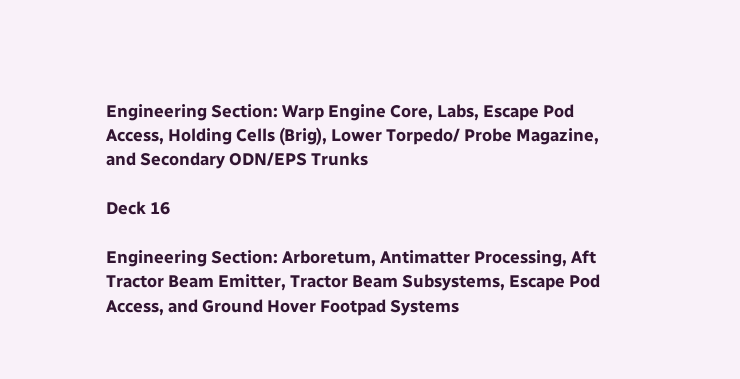Engineering Section: Warp Engine Core, Labs, Escape Pod Access, Holding Cells (Brig), Lower Torpedo/ Probe Magazine, and Secondary ODN/EPS Trunks

Deck 16

Engineering Section: Arboretum, Antimatter Processing, Aft Tractor Beam Emitter, Tractor Beam Subsystems, Escape Pod Access, and Ground Hover Footpad Systems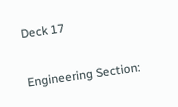Deck 17

Engineering Section: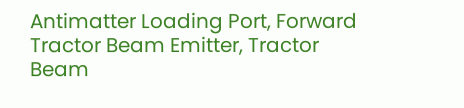Antimatter Loading Port, Forward Tractor Beam Emitter, Tractor Beam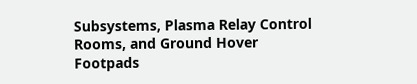Subsystems, Plasma Relay Control Rooms, and Ground Hover Footpads